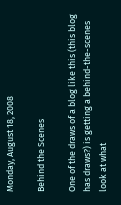Monday, August 18, 2008

Behind the Scenes

One of the draws of a blog like this (this blog has draws?) is getting a behind-the-scenes look at what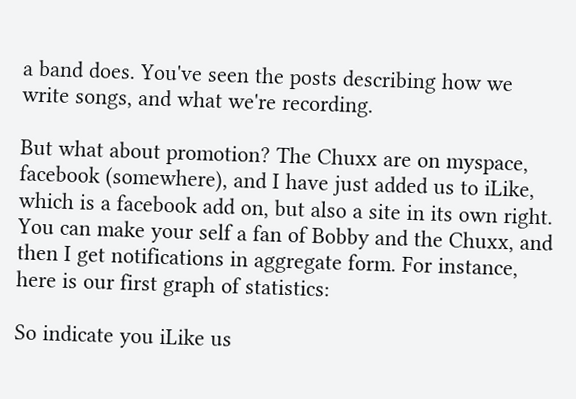a band does. You've seen the posts describing how we write songs, and what we're recording.

But what about promotion? The Chuxx are on myspace, facebook (somewhere), and I have just added us to iLike, which is a facebook add on, but also a site in its own right. You can make your self a fan of Bobby and the Chuxx, and then I get notifications in aggregate form. For instance, here is our first graph of statistics:

So indicate you iLike us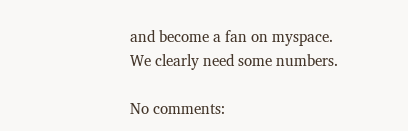and become a fan on myspace. We clearly need some numbers.

No comments: